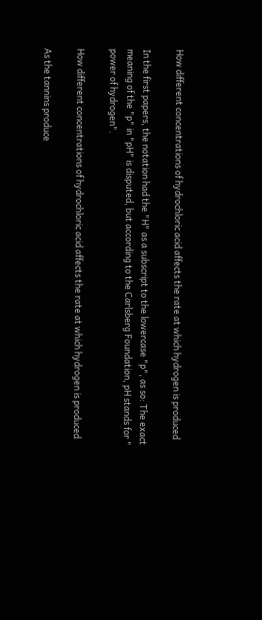How different concentrations of hydrochloric acid affects the rate at which hydrogen is produced

In the first papers, the notation had the "H" as a subscript to the lowercase "p", as so: The exact meaning of the "p" in "pH" is disputed, but according to the Carlsberg Foundation, pH stands for " power of hydrogen".

How different concentrations of hydrochloric acid affects the rate at which hydrogen is produced

As the tannins produce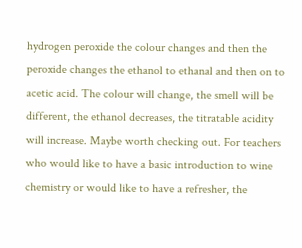hydrogen peroxide the colour changes and then the peroxide changes the ethanol to ethanal and then on to acetic acid. The colour will change, the smell will be different, the ethanol decreases, the titratable acidity will increase. Maybe worth checking out. For teachers who would like to have a basic introduction to wine chemistry or would like to have a refresher, the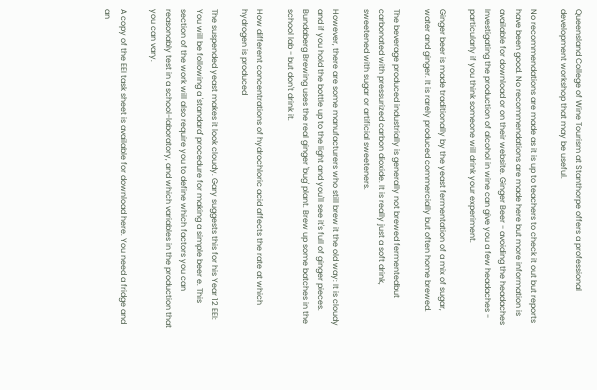Queensland College of Wine Tourism at Stanthorpe offers a professional development workshop that may be useful.

No recommendations are made as it is up to teachers to check it out but reports have been good. No recommendations are made here but more information is available for download or on their website. Ginger Beer - avoiding the headaches Investigating the production of alcohol in wine can give you a few headaches - particularly if you think someone will drink your experiment.

Ginger beer is made traditionally by the yeast fermentation of a mix of sugar, water and ginger. It is rarely produced commercially but often home brewed.

The beverage produced industrially is generally not brewed fermentedbut carbonated with pressurized carbon dioxide. It is really just a soft drink, sweetened with sugar or artificial sweeteners.

However, there are some manufacturers who still brew it the old way: It is cloudy and if you hold the bottle up to the light and you'll see it's full of ginger pieces. Bundaberg Brewing uses the real ginger 'bug' plant. Brew up some batches in the school lab - but don't drink it.

How different concentrations of hydrochloric acid affects the rate at which hydrogen is produced

The suspended yeast makes it look cloudy. Gary suggests this for his Year 12 EEI: You will be following a 'standard' procedure for making a simple beer e. This section of the work will also require you to define which factors you can reasonably test in a school-laboratory, and which variables in the production that you can vary.

A copy of the EEI task sheet is available for download here. You need a fridge and an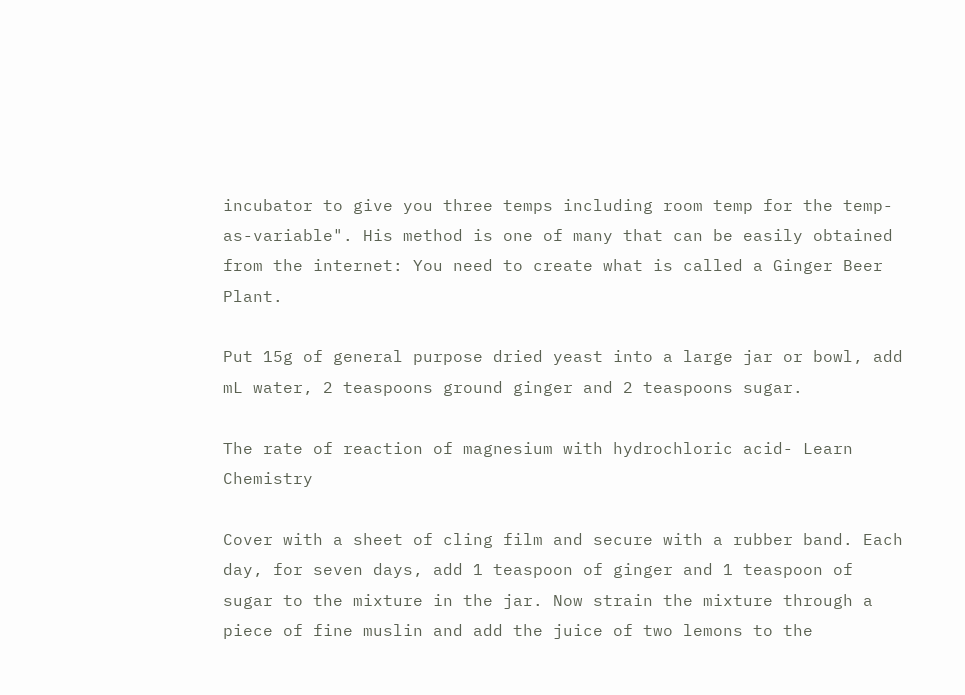incubator to give you three temps including room temp for the temp-as-variable". His method is one of many that can be easily obtained from the internet: You need to create what is called a Ginger Beer Plant.

Put 15g of general purpose dried yeast into a large jar or bowl, add mL water, 2 teaspoons ground ginger and 2 teaspoons sugar.

The rate of reaction of magnesium with hydrochloric acid- Learn Chemistry

Cover with a sheet of cling film and secure with a rubber band. Each day, for seven days, add 1 teaspoon of ginger and 1 teaspoon of sugar to the mixture in the jar. Now strain the mixture through a piece of fine muslin and add the juice of two lemons to the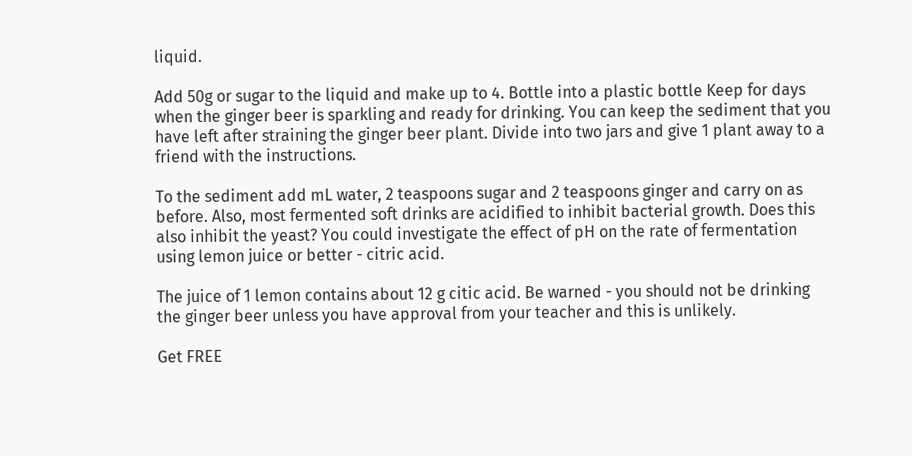liquid.

Add 50g or sugar to the liquid and make up to 4. Bottle into a plastic bottle Keep for days when the ginger beer is sparkling and ready for drinking. You can keep the sediment that you have left after straining the ginger beer plant. Divide into two jars and give 1 plant away to a friend with the instructions.

To the sediment add mL water, 2 teaspoons sugar and 2 teaspoons ginger and carry on as before. Also, most fermented soft drinks are acidified to inhibit bacterial growth. Does this also inhibit the yeast? You could investigate the effect of pH on the rate of fermentation using lemon juice or better - citric acid.

The juice of 1 lemon contains about 12 g citic acid. Be warned - you should not be drinking the ginger beer unless you have approval from your teacher and this is unlikely.

Get FREE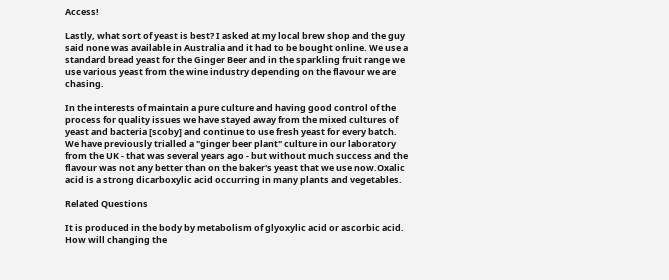Access!

Lastly, what sort of yeast is best? I asked at my local brew shop and the guy said none was available in Australia and it had to be bought online. We use a standard bread yeast for the Ginger Beer and in the sparkling fruit range we use various yeast from the wine industry depending on the flavour we are chasing.

In the interests of maintain a pure culture and having good control of the process for quality issues we have stayed away from the mixed cultures of yeast and bacteria [scoby] and continue to use fresh yeast for every batch. We have previously trialled a "ginger beer plant" culture in our laboratory from the UK - that was several years ago - but without much success and the flavour was not any better than on the baker's yeast that we use now.Oxalic acid is a strong dicarboxylic acid occurring in many plants and vegetables.

Related Questions

It is produced in the body by metabolism of glyoxylic acid or ascorbic acid. How will changing the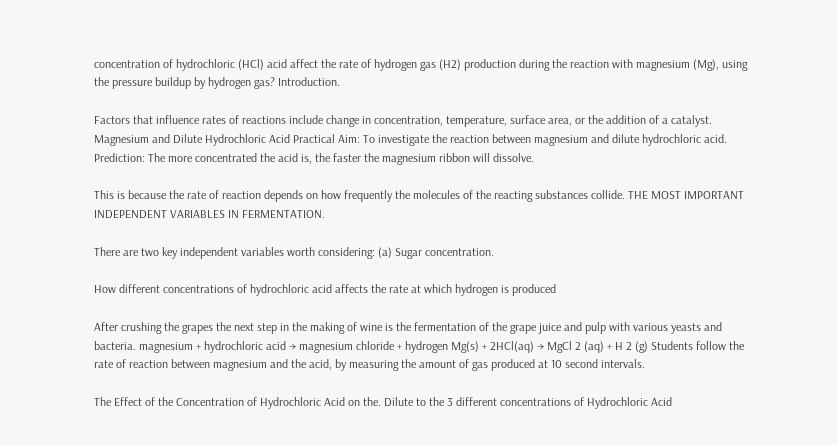concentration of hydrochloric (HCl) acid affect the rate of hydrogen gas (H2) production during the reaction with magnesium (Mg), using the pressure buildup by hydrogen gas? Introduction.

Factors that influence rates of reactions include change in concentration, temperature, surface area, or the addition of a catalyst. Magnesium and Dilute Hydrochloric Acid Practical Aim: To investigate the reaction between magnesium and dilute hydrochloric acid. Prediction: The more concentrated the acid is, the faster the magnesium ribbon will dissolve.

This is because the rate of reaction depends on how frequently the molecules of the reacting substances collide. THE MOST IMPORTANT INDEPENDENT VARIABLES IN FERMENTATION.

There are two key independent variables worth considering: (a) Sugar concentration.

How different concentrations of hydrochloric acid affects the rate at which hydrogen is produced

After crushing the grapes the next step in the making of wine is the fermentation of the grape juice and pulp with various yeasts and bacteria. magnesium + hydrochloric acid → magnesium chloride + hydrogen Mg(s) + 2HCl(aq) → MgCl 2 (aq) + H 2 (g) Students follow the rate of reaction between magnesium and the acid, by measuring the amount of gas produced at 10 second intervals.

The Effect of the Concentration of Hydrochloric Acid on the. Dilute to the 3 different concentrations of Hydrochloric Acid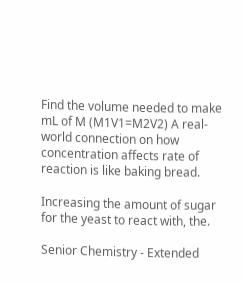Find the volume needed to make mL of M (M1V1=M2V2) A real-world connection on how concentration affects rate of reaction is like baking bread.

Increasing the amount of sugar for the yeast to react with, the.

Senior Chemistry - Extended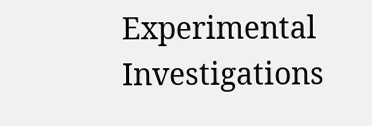Experimental Investigations